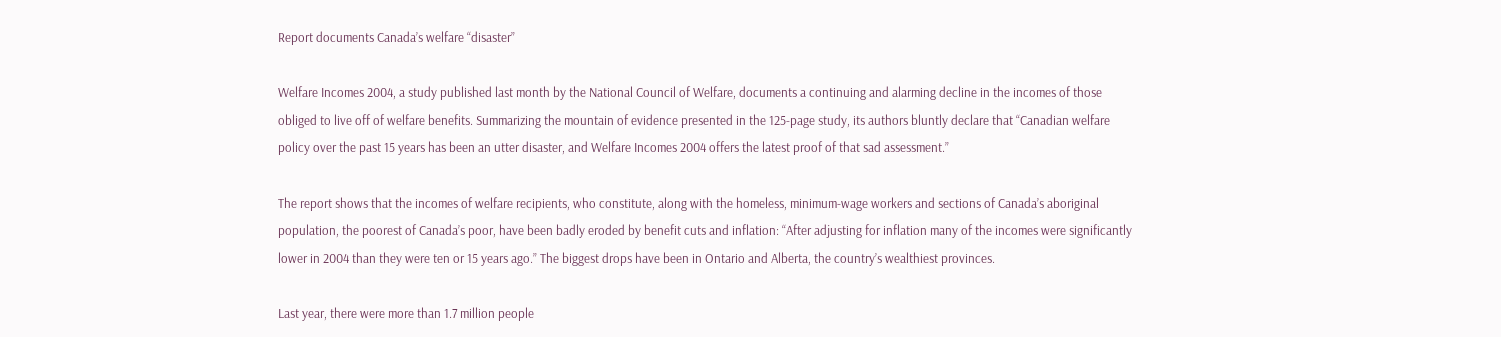Report documents Canada’s welfare “disaster”

Welfare Incomes 2004, a study published last month by the National Council of Welfare, documents a continuing and alarming decline in the incomes of those obliged to live off of welfare benefits. Summarizing the mountain of evidence presented in the 125-page study, its authors bluntly declare that “Canadian welfare policy over the past 15 years has been an utter disaster, and Welfare Incomes 2004 offers the latest proof of that sad assessment.”

The report shows that the incomes of welfare recipients, who constitute, along with the homeless, minimum-wage workers and sections of Canada’s aboriginal population, the poorest of Canada’s poor, have been badly eroded by benefit cuts and inflation: “After adjusting for inflation many of the incomes were significantly lower in 2004 than they were ten or 15 years ago.” The biggest drops have been in Ontario and Alberta, the country’s wealthiest provinces.

Last year, there were more than 1.7 million people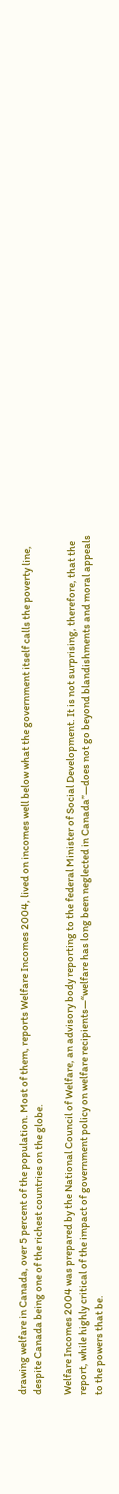drawing welfare in Canada, over 5 percent of the population. Most of them, reports Welfare Incomes 2004, lived on incomes well below what the government itself calls the poverty line, despite Canada being one of the richest countries on the globe.

Welfare Incomes 2004 was prepared by the National Council of Welfare, an advisory body reporting to the federal Minister of Social Development. It is not surprising, therefore, that the report, while highly critical of the impact of government policy on welfare recipients—“welfare has long been neglected in Canada”—does not go beyond blandishments and moral appeals to the powers that be.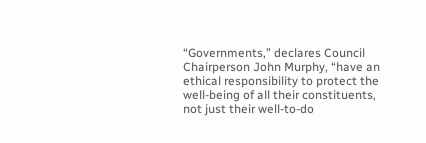“Governments,” declares Council Chairperson John Murphy, “have an ethical responsibility to protect the well-being of all their constituents, not just their well-to-do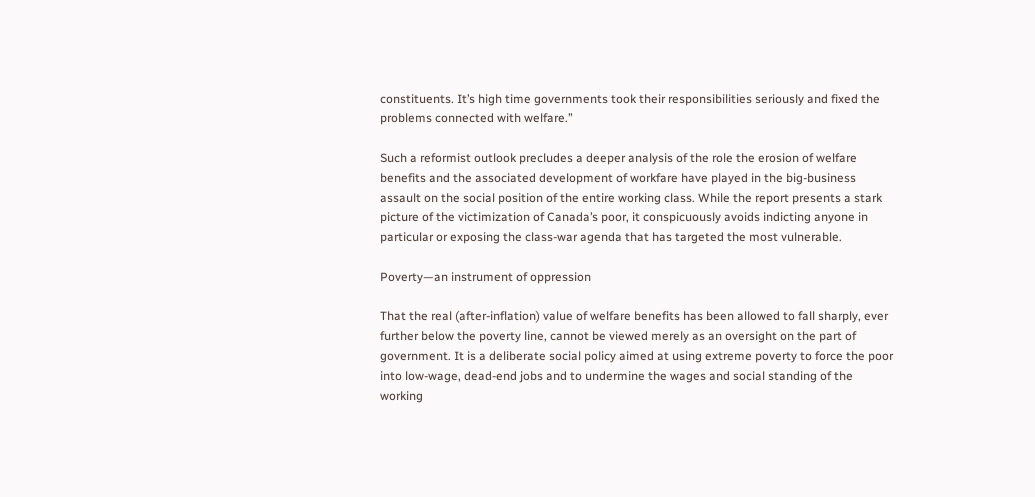constituents. It’s high time governments took their responsibilities seriously and fixed the problems connected with welfare.”

Such a reformist outlook precludes a deeper analysis of the role the erosion of welfare benefits and the associated development of workfare have played in the big-business assault on the social position of the entire working class. While the report presents a stark picture of the victimization of Canada’s poor, it conspicuously avoids indicting anyone in particular or exposing the class-war agenda that has targeted the most vulnerable.

Poverty—an instrument of oppression

That the real (after-inflation) value of welfare benefits has been allowed to fall sharply, ever further below the poverty line, cannot be viewed merely as an oversight on the part of government. It is a deliberate social policy aimed at using extreme poverty to force the poor into low-wage, dead-end jobs and to undermine the wages and social standing of the working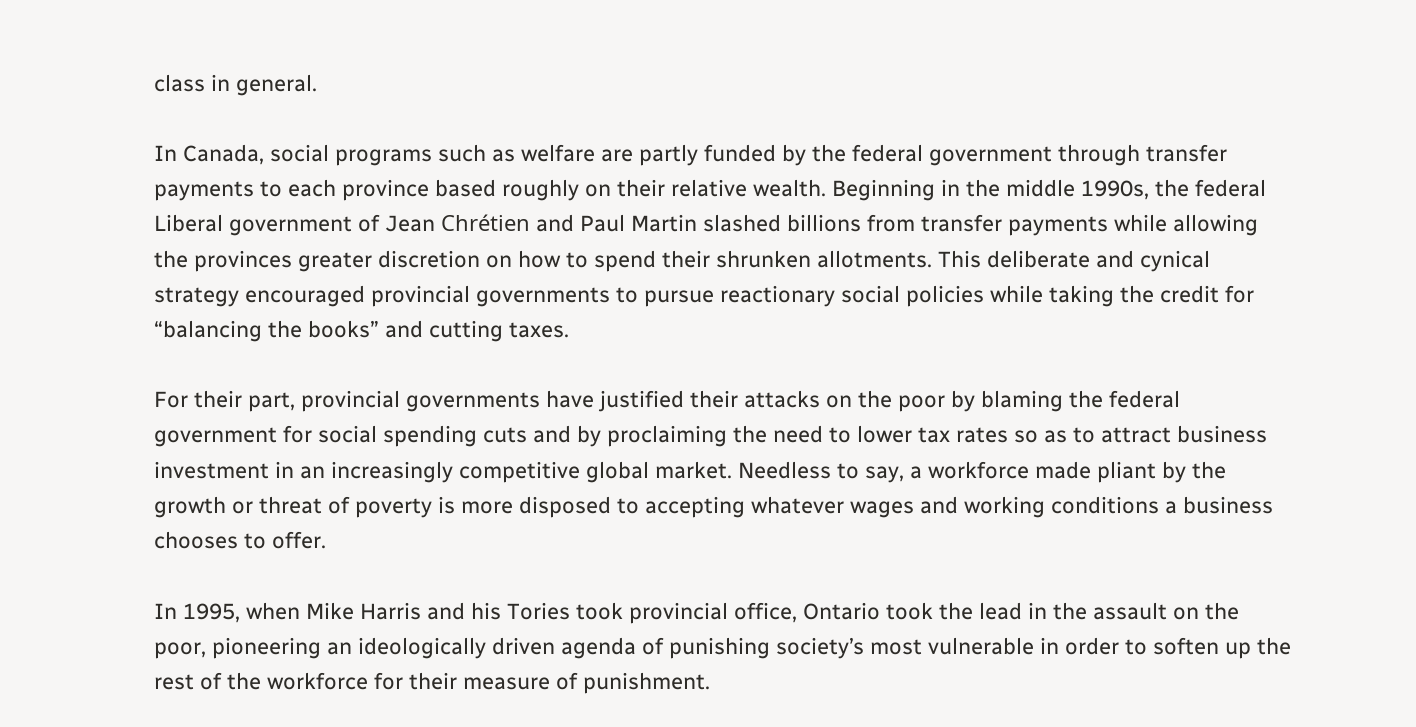class in general.

In Canada, social programs such as welfare are partly funded by the federal government through transfer payments to each province based roughly on their relative wealth. Beginning in the middle 1990s, the federal Liberal government of Jean Chrétien and Paul Martin slashed billions from transfer payments while allowing the provinces greater discretion on how to spend their shrunken allotments. This deliberate and cynical strategy encouraged provincial governments to pursue reactionary social policies while taking the credit for “balancing the books” and cutting taxes.

For their part, provincial governments have justified their attacks on the poor by blaming the federal government for social spending cuts and by proclaiming the need to lower tax rates so as to attract business investment in an increasingly competitive global market. Needless to say, a workforce made pliant by the growth or threat of poverty is more disposed to accepting whatever wages and working conditions a business chooses to offer.

In 1995, when Mike Harris and his Tories took provincial office, Ontario took the lead in the assault on the poor, pioneering an ideologically driven agenda of punishing society’s most vulnerable in order to soften up the rest of the workforce for their measure of punishment.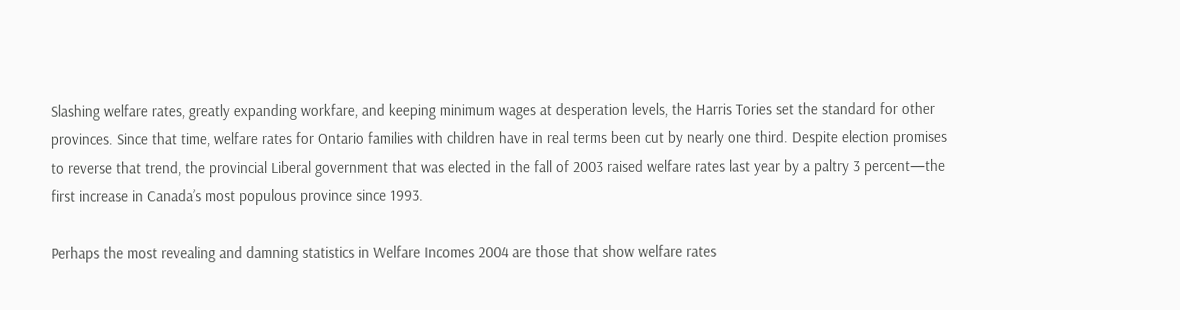Slashing welfare rates, greatly expanding workfare, and keeping minimum wages at desperation levels, the Harris Tories set the standard for other provinces. Since that time, welfare rates for Ontario families with children have in real terms been cut by nearly one third. Despite election promises to reverse that trend, the provincial Liberal government that was elected in the fall of 2003 raised welfare rates last year by a paltry 3 percent—the first increase in Canada’s most populous province since 1993.

Perhaps the most revealing and damning statistics in Welfare Incomes 2004 are those that show welfare rates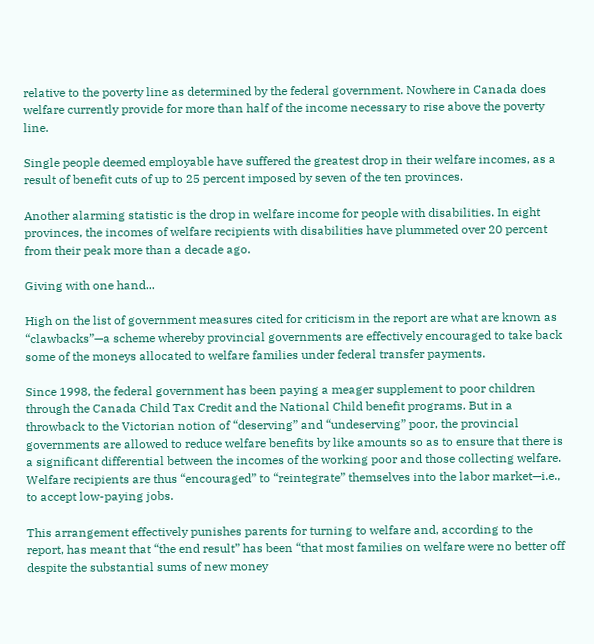relative to the poverty line as determined by the federal government. Nowhere in Canada does welfare currently provide for more than half of the income necessary to rise above the poverty line.

Single people deemed employable have suffered the greatest drop in their welfare incomes, as a result of benefit cuts of up to 25 percent imposed by seven of the ten provinces.

Another alarming statistic is the drop in welfare income for people with disabilities. In eight provinces, the incomes of welfare recipients with disabilities have plummeted over 20 percent from their peak more than a decade ago.

Giving with one hand...

High on the list of government measures cited for criticism in the report are what are known as “clawbacks”—a scheme whereby provincial governments are effectively encouraged to take back some of the moneys allocated to welfare families under federal transfer payments.

Since 1998, the federal government has been paying a meager supplement to poor children through the Canada Child Tax Credit and the National Child benefit programs. But in a throwback to the Victorian notion of “deserving” and “undeserving” poor, the provincial governments are allowed to reduce welfare benefits by like amounts so as to ensure that there is a significant differential between the incomes of the working poor and those collecting welfare. Welfare recipients are thus “encouraged” to “reintegrate” themselves into the labor market—i.e., to accept low-paying jobs.

This arrangement effectively punishes parents for turning to welfare and, according to the report, has meant that “the end result” has been “that most families on welfare were no better off despite the substantial sums of new money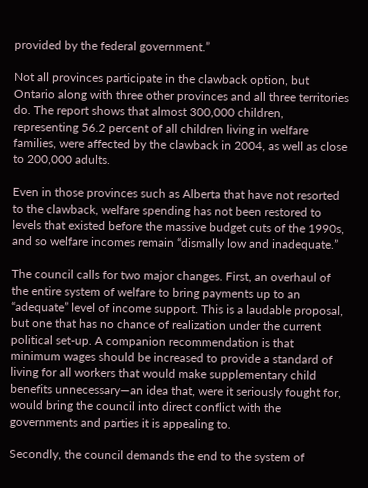provided by the federal government.”

Not all provinces participate in the clawback option, but Ontario along with three other provinces and all three territories do. The report shows that almost 300,000 children, representing 56.2 percent of all children living in welfare families, were affected by the clawback in 2004, as well as close to 200,000 adults.

Even in those provinces such as Alberta that have not resorted to the clawback, welfare spending has not been restored to levels that existed before the massive budget cuts of the 1990s, and so welfare incomes remain “dismally low and inadequate.”

The council calls for two major changes. First, an overhaul of the entire system of welfare to bring payments up to an “adequate” level of income support. This is a laudable proposal, but one that has no chance of realization under the current political set-up. A companion recommendation is that minimum wages should be increased to provide a standard of living for all workers that would make supplementary child benefits unnecessary—an idea that, were it seriously fought for, would bring the council into direct conflict with the governments and parties it is appealing to.

Secondly, the council demands the end to the system of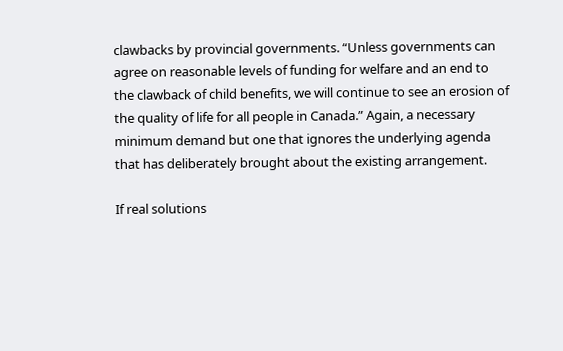clawbacks by provincial governments. “Unless governments can agree on reasonable levels of funding for welfare and an end to the clawback of child benefits, we will continue to see an erosion of the quality of life for all people in Canada.” Again, a necessary minimum demand but one that ignores the underlying agenda that has deliberately brought about the existing arrangement.

If real solutions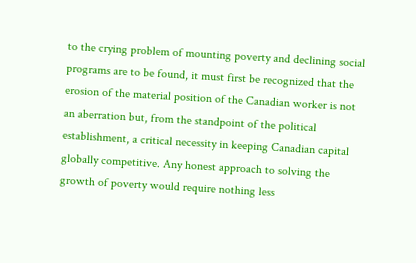to the crying problem of mounting poverty and declining social programs are to be found, it must first be recognized that the erosion of the material position of the Canadian worker is not an aberration but, from the standpoint of the political establishment, a critical necessity in keeping Canadian capital globally competitive. Any honest approach to solving the growth of poverty would require nothing less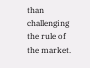than challenging the rule of the market.